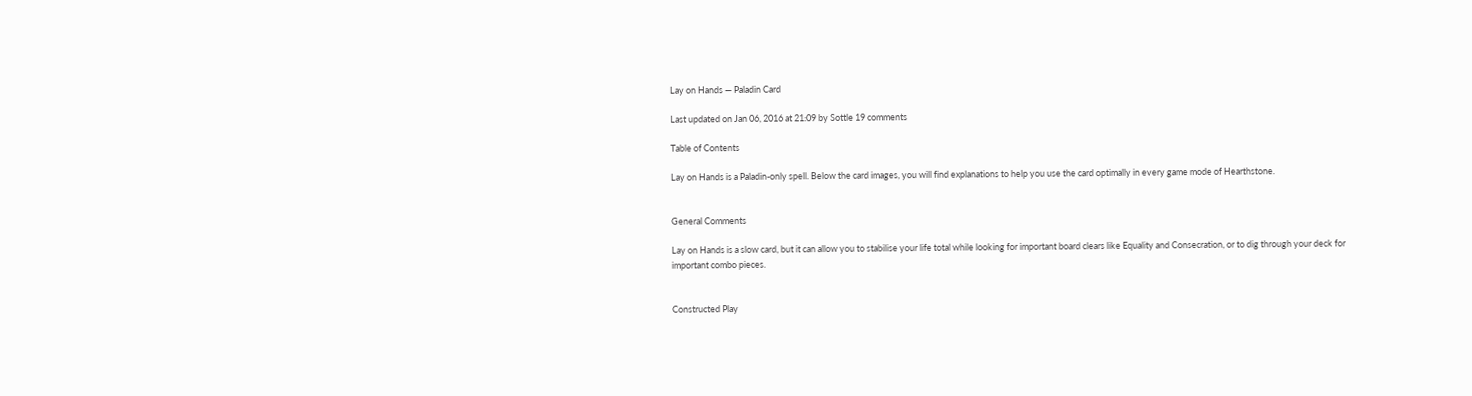Lay on Hands — Paladin Card

Last updated on Jan 06, 2016 at 21:09 by Sottle 19 comments

Table of Contents

Lay on Hands is a Paladin-only spell. Below the card images, you will find explanations to help you use the card optimally in every game mode of Hearthstone.


General Comments

Lay on Hands is a slow card, but it can allow you to stabilise your life total while looking for important board clears like Equality and Consecration, or to dig through your deck for important combo pieces.


Constructed Play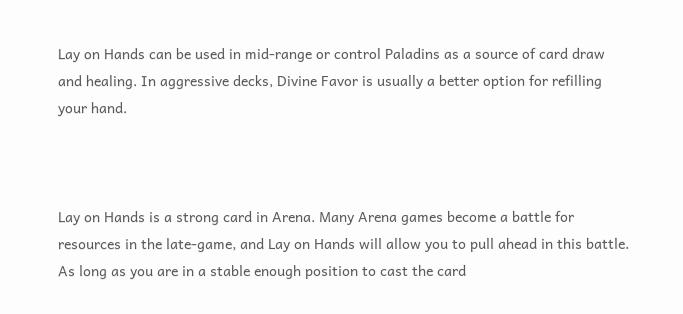Lay on Hands can be used in mid-range or control Paladins as a source of card draw and healing. In aggressive decks, Divine Favor is usually a better option for refilling your hand.



Lay on Hands is a strong card in Arena. Many Arena games become a battle for resources in the late-game, and Lay on Hands will allow you to pull ahead in this battle. As long as you are in a stable enough position to cast the card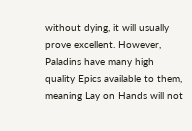without dying, it will usually prove excellent. However, Paladins have many high quality Epics available to them, meaning Lay on Hands will not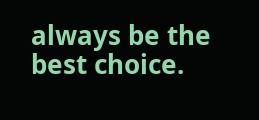always be the best choice.